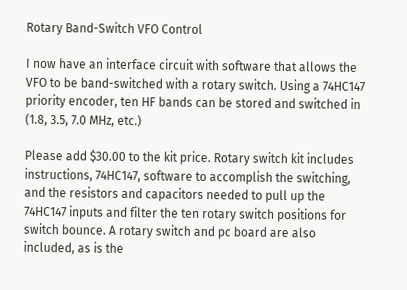Rotary Band-Switch VFO Control

I now have an interface circuit with software that allows the VFO to be band-switched with a rotary switch. Using a 74HC147 priority encoder, ten HF bands can be stored and switched in (1.8, 3.5, 7.0 MHz, etc.)

Please add $30.00 to the kit price. Rotary switch kit includes instructions, 74HC147, software to accomplish the switching, and the resistors and capacitors needed to pull up the 74HC147 inputs and filter the ten rotary switch positions for switch bounce. A rotary switch and pc board are also included, as is the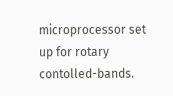microprocessor set up for rotary contolled-bands.